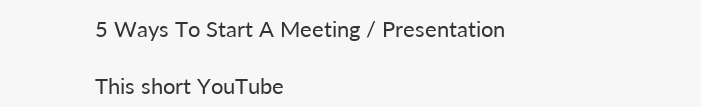5 Ways To Start A Meeting / Presentation

This short YouTube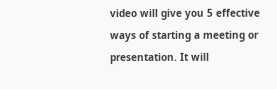video will give you 5 effective ways of starting a meeting or presentation. It will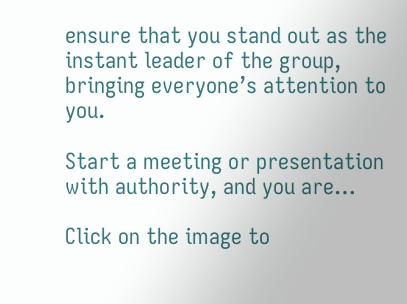ensure that you stand out as the instant leader of the group, bringing everyone’s attention to you.

Start a meeting or presentation with authority, and you are…

Click on the image to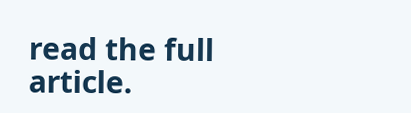read the full article.